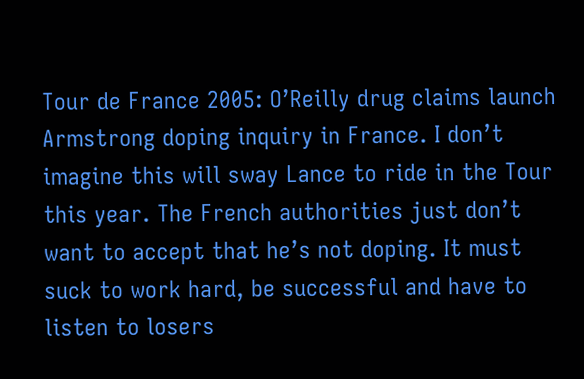Tour de France 2005: O’Reilly drug claims launch Armstrong doping inquiry in France. I don’t imagine this will sway Lance to ride in the Tour this year. The French authorities just don’t want to accept that he’s not doping. It must suck to work hard, be successful and have to listen to losers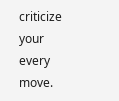criticize your every move.